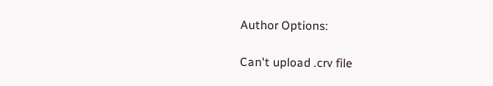Author Options:

Can't upload .crv file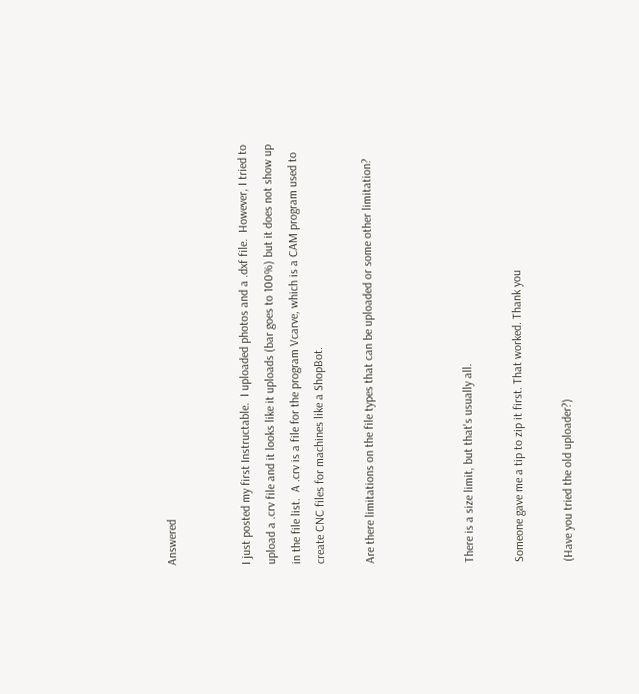Answered


I just posted my first Instructable.  I uploaded photos and a .dxf file.  However, I tried to upload a .crv file and it looks like it uploads (bar goes to 100%) but it does not show up in the file list.  A .crv is a file for the program Vcarve, which is a CAM program used to create CNC files for machines like a ShopBot.

Are there limitations on the file types that can be uploaded or some other limitation?



There is a size limit, but that's usually all.

Someone gave me a tip to zip it first. That worked. Thank you

(Have you tried the old uploader?)